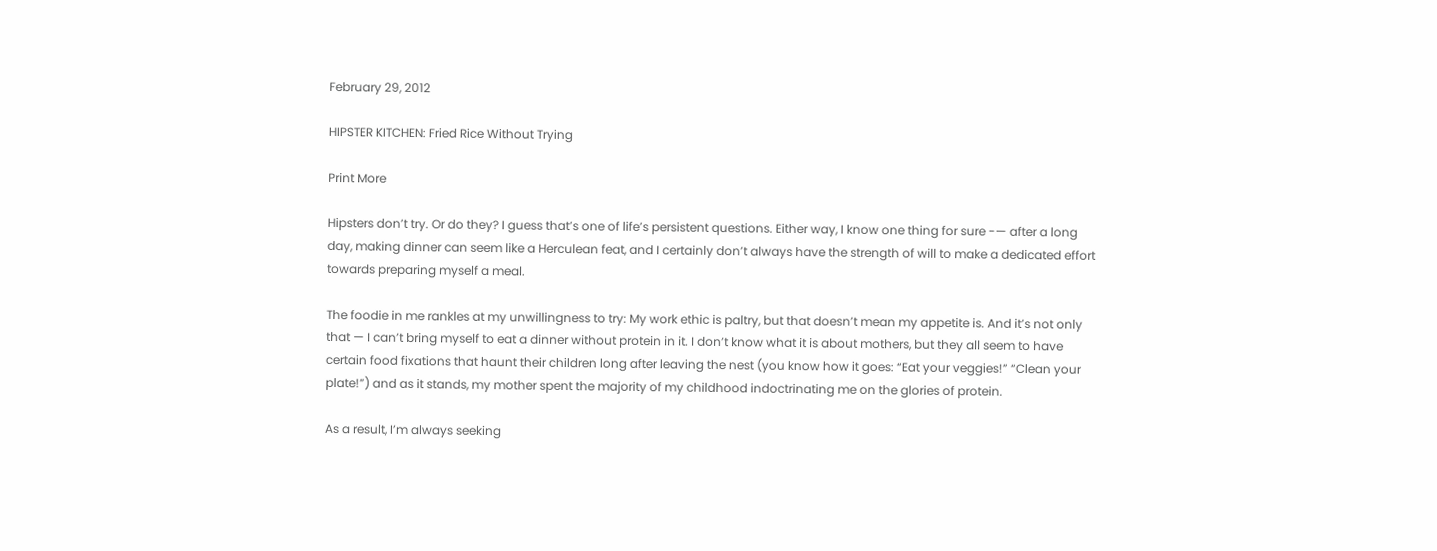February 29, 2012

HIPSTER KITCHEN: Fried Rice Without Trying

Print More

Hipsters don’t try. Or do they? I guess that’s one of life’s persistent questions. Either way, I know one thing for sure -— after a long day, making dinner can seem like a Herculean feat, and I certainly don’t always have the strength of will to make a dedicated effort towards preparing myself a meal.

The foodie in me rankles at my unwillingness to try: My work ethic is paltry, but that doesn’t mean my appetite is. And it’s not only that — I can’t bring myself to eat a dinner without protein in it. I don’t know what it is about mothers, but they all seem to have certain food fixations that haunt their children long after leaving the nest (you know how it goes: “Eat your veggies!” “Clean your plate!”) and as it stands, my mother spent the majority of my childhood indoctrinating me on the glories of protein.

As a result, I’m always seeking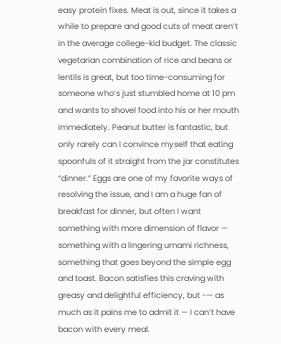easy protein fixes. Meat is out, since it takes a while to prepare and good cuts of meat aren’t in the average college-kid budget. The classic vegetarian combination of rice and beans or lentils is great, but too time-consuming for someone who’s just stumbled home at 10 pm and wants to shovel food into his or her mouth immediately. Peanut butter is fantastic, but only rarely can I convince myself that eating spoonfuls of it straight from the jar constitutes “dinner.” Eggs are one of my favorite ways of resolving the issue, and I am a huge fan of breakfast for dinner, but often I want something with more dimension of flavor — something with a lingering umami richness, something that goes beyond the simple egg and toast. Bacon satisfies this craving with greasy and delightful efficiency, but -— as much as it pains me to admit it — I can’t have bacon with every meal.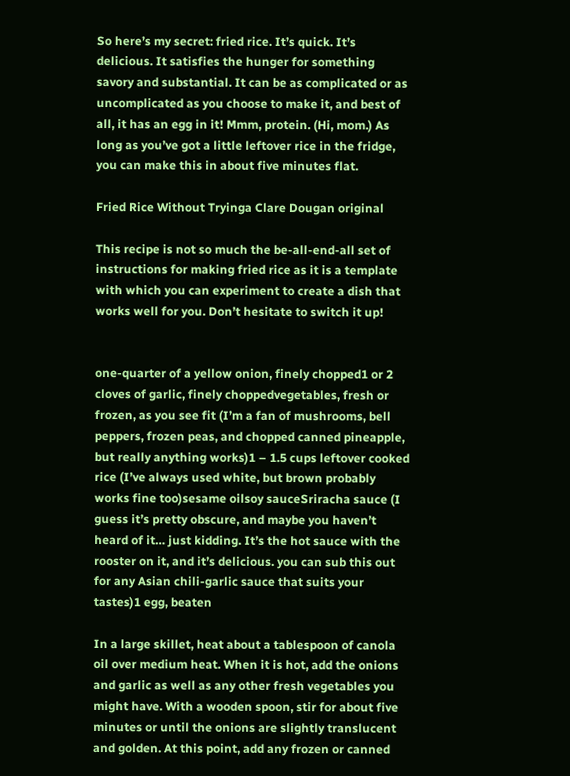So here’s my secret: fried rice. It’s quick. It’s delicious. It satisfies the hunger for something savory and substantial. It can be as complicated or as uncomplicated as you choose to make it, and best of all, it has an egg in it! Mmm, protein. (Hi, mom.) As long as you’ve got a little leftover rice in the fridge, you can make this in about five minutes flat.

Fried Rice Without Tryinga Clare Dougan original

This recipe is not so much the be-all-end-all set of instructions for making fried rice as it is a template with which you can experiment to create a dish that works well for you. Don’t hesitate to switch it up!


one-quarter of a yellow onion, finely chopped1 or 2 cloves of garlic, finely choppedvegetables, fresh or frozen, as you see fit (I’m a fan of mushrooms, bell peppers, frozen peas, and chopped canned pineapple, but really anything works)1 – 1.5 cups leftover cooked rice (I’ve always used white, but brown probably works fine too)sesame oilsoy sauceSriracha sauce (I guess it’s pretty obscure, and maybe you haven’t heard of it… just kidding. It’s the hot sauce with the rooster on it, and it’s delicious. you can sub this out for any Asian chili-garlic sauce that suits your tastes)1 egg, beaten

In a large skillet, heat about a tablespoon of canola oil over medium heat. When it is hot, add the onions and garlic as well as any other fresh vegetables you might have. With a wooden spoon, stir for about five minutes or until the onions are slightly translucent and golden. At this point, add any frozen or canned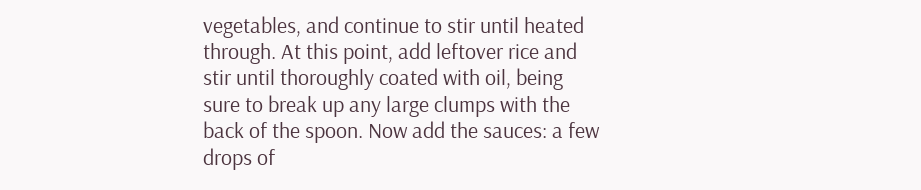vegetables, and continue to stir until heated through. At this point, add leftover rice and stir until thoroughly coated with oil, being sure to break up any large clumps with the back of the spoon. Now add the sauces: a few drops of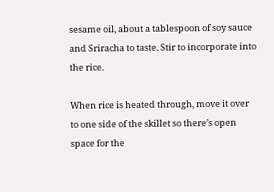sesame oil, about a tablespoon of soy sauce and Sriracha to taste. Stir to incorporate into the rice.

When rice is heated through, move it over to one side of the skillet so there’s open space for the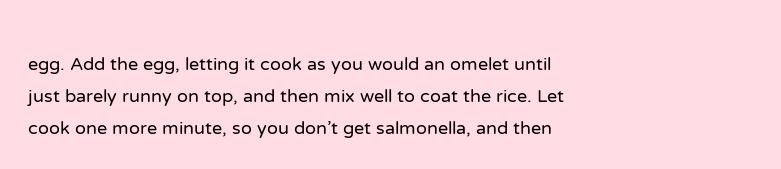egg. Add the egg, letting it cook as you would an omelet until just barely runny on top, and then mix well to coat the rice. Let cook one more minute, so you don’t get salmonella, and then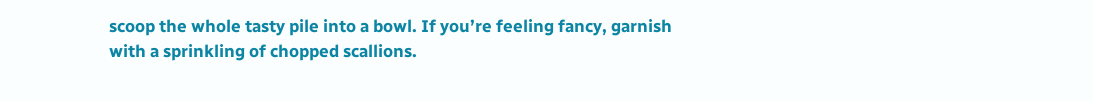scoop the whole tasty pile into a bowl. If you’re feeling fancy, garnish with a sprinkling of chopped scallions.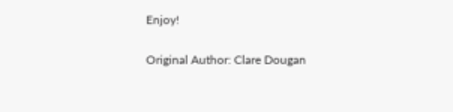Enjoy!

Original Author: Clare Dougan